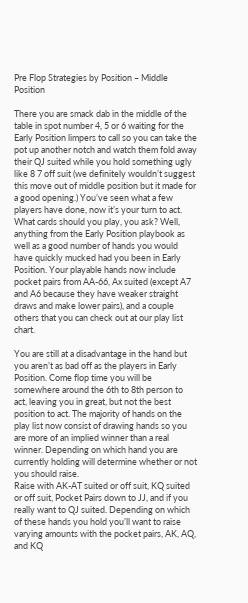Pre Flop Strategies by Position – Middle Position

There you are smack dab in the middle of the table in spot number 4, 5 or 6 waiting for the Early Position limpers to call so you can take the pot up another notch and watch them fold away their QJ suited while you hold something ugly like 8 7 off suit (we definitely wouldn’t suggest this move out of middle position but it made for a good opening.) You’ve seen what a few players have done, now it’s your turn to act. What cards should you play, you ask? Well, anything from the Early Position playbook as well as a good number of hands you would have quickly mucked had you been in Early Position. Your playable hands now include pocket pairs from AA-66, Ax suited (except A7 and A6 because they have weaker straight draws and make lower pairs), and a couple others that you can check out at our play list chart.

You are still at a disadvantage in the hand but you aren’t as bad off as the players in Early Position. Come flop time you will be somewhere around the 6th to 8th person to act, leaving you in great, but not the best position to act. The majority of hands on the play list now consist of drawing hands so you are more of an implied winner than a real winner. Depending on which hand you are currently holding will determine whether or not you should raise.
Raise with AK-AT suited or off suit, KQ suited or off suit, Pocket Pairs down to JJ, and if you really want to QJ suited. Depending on which of these hands you hold you’ll want to raise varying amounts with the pocket pairs, AK, AQ, and KQ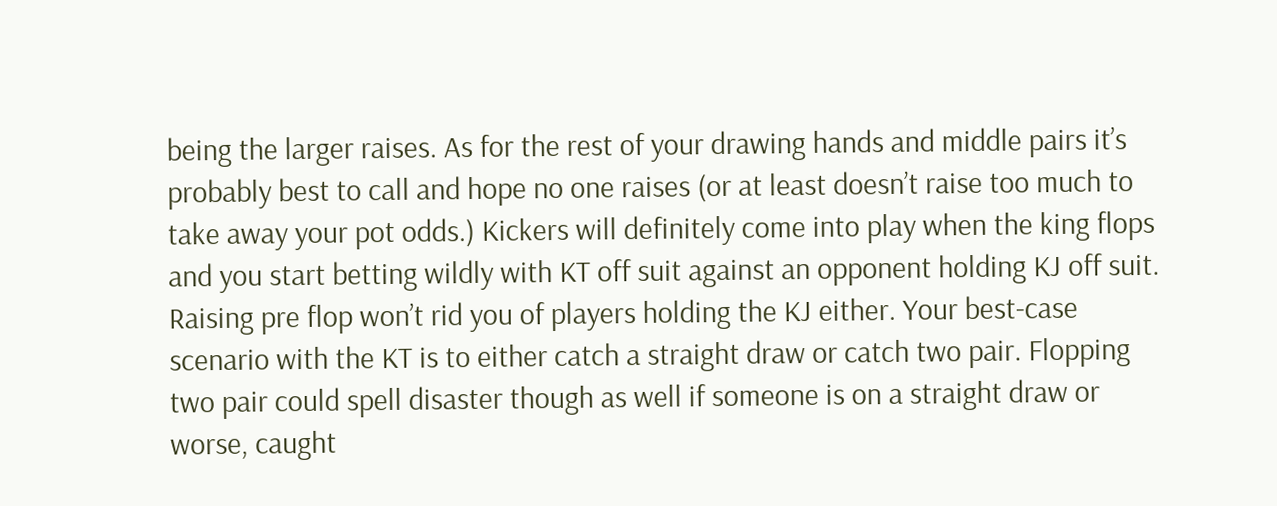being the larger raises. As for the rest of your drawing hands and middle pairs it’s probably best to call and hope no one raises (or at least doesn’t raise too much to take away your pot odds.) Kickers will definitely come into play when the king flops and you start betting wildly with KT off suit against an opponent holding KJ off suit. Raising pre flop won’t rid you of players holding the KJ either. Your best-case scenario with the KT is to either catch a straight draw or catch two pair. Flopping two pair could spell disaster though as well if someone is on a straight draw or worse, caught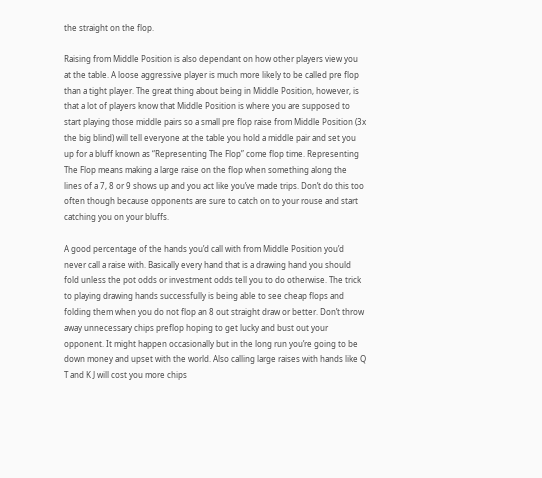the straight on the flop.

Raising from Middle Position is also dependant on how other players view you at the table. A loose aggressive player is much more likely to be called pre flop than a tight player. The great thing about being in Middle Position, however, is that a lot of players know that Middle Position is where you are supposed to start playing those middle pairs so a small pre flop raise from Middle Position (3x the big blind) will tell everyone at the table you hold a middle pair and set you up for a bluff known as “Representing The Flop” come flop time. Representing The Flop means making a large raise on the flop when something along the lines of a 7, 8 or 9 shows up and you act like you’ve made trips. Don’t do this too often though because opponents are sure to catch on to your rouse and start catching you on your bluffs.

A good percentage of the hands you’d call with from Middle Position you’d never call a raise with. Basically every hand that is a drawing hand you should fold unless the pot odds or investment odds tell you to do otherwise. The trick to playing drawing hands successfully is being able to see cheap flops and folding them when you do not flop an 8 out straight draw or better. Don’t throw away unnecessary chips preflop hoping to get lucky and bust out your opponent. It might happen occasionally but in the long run you’re going to be down money and upset with the world. Also calling large raises with hands like Q T and K J will cost you more chips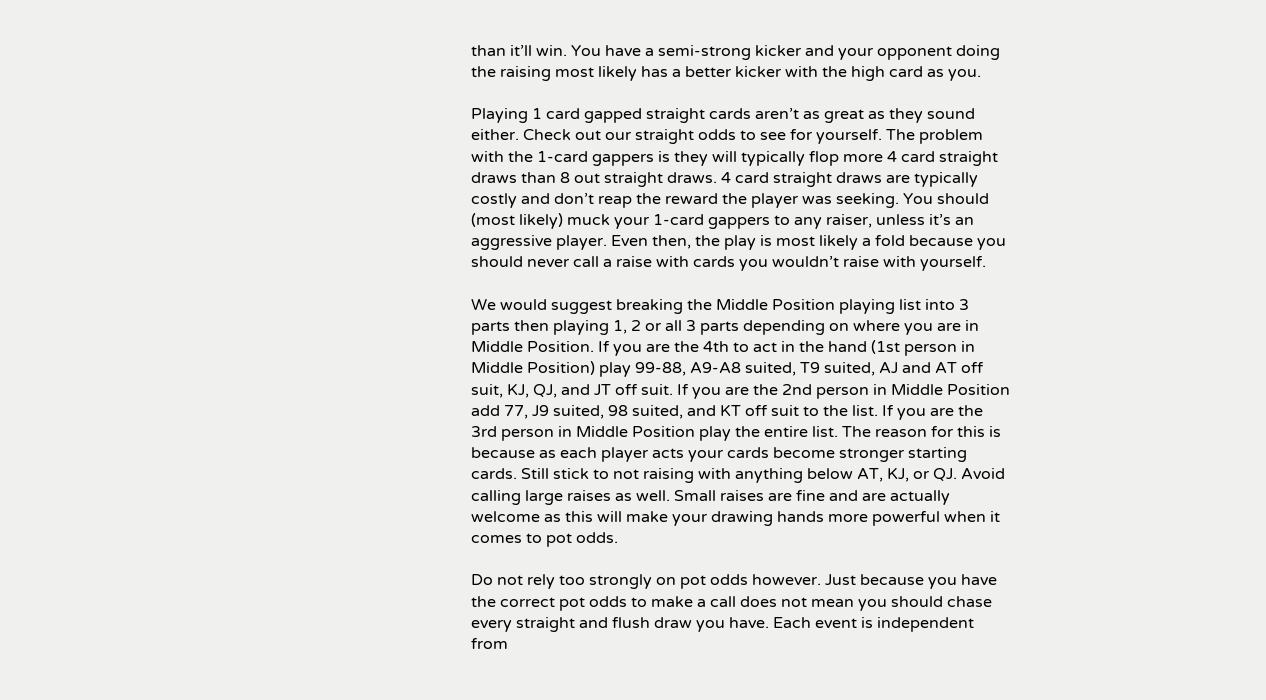than it’ll win. You have a semi-strong kicker and your opponent doing the raising most likely has a better kicker with the high card as you.

Playing 1 card gapped straight cards aren’t as great as they sound either. Check out our straight odds to see for yourself. The problem with the 1-card gappers is they will typically flop more 4 card straight draws than 8 out straight draws. 4 card straight draws are typically costly and don’t reap the reward the player was seeking. You should (most likely) muck your 1-card gappers to any raiser, unless it’s an aggressive player. Even then, the play is most likely a fold because you should never call a raise with cards you wouldn’t raise with yourself.

We would suggest breaking the Middle Position playing list into 3 parts then playing 1, 2 or all 3 parts depending on where you are in Middle Position. If you are the 4th to act in the hand (1st person in Middle Position) play 99-88, A9-A8 suited, T9 suited, AJ and AT off suit, KJ, QJ, and JT off suit. If you are the 2nd person in Middle Position add 77, J9 suited, 98 suited, and KT off suit to the list. If you are the 3rd person in Middle Position play the entire list. The reason for this is because as each player acts your cards become stronger starting cards. Still stick to not raising with anything below AT, KJ, or QJ. Avoid calling large raises as well. Small raises are fine and are actually welcome as this will make your drawing hands more powerful when it comes to pot odds.

Do not rely too strongly on pot odds however. Just because you have the correct pot odds to make a call does not mean you should chase every straight and flush draw you have. Each event is independent from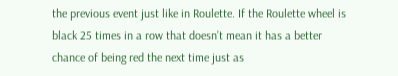the previous event just like in Roulette. If the Roulette wheel is black 25 times in a row that doesn’t mean it has a better chance of being red the next time just as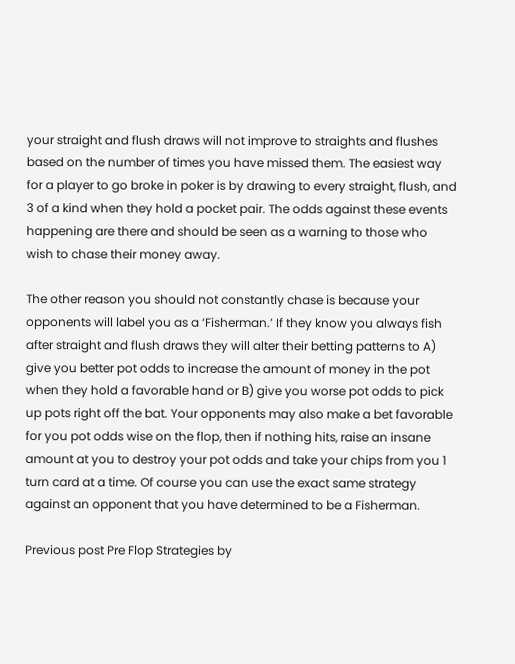your straight and flush draws will not improve to straights and flushes based on the number of times you have missed them. The easiest way for a player to go broke in poker is by drawing to every straight, flush, and 3 of a kind when they hold a pocket pair. The odds against these events happening are there and should be seen as a warning to those who wish to chase their money away.

The other reason you should not constantly chase is because your opponents will label you as a ‘Fisherman.’ If they know you always fish after straight and flush draws they will alter their betting patterns to A) give you better pot odds to increase the amount of money in the pot when they hold a favorable hand or B) give you worse pot odds to pick up pots right off the bat. Your opponents may also make a bet favorable for you pot odds wise on the flop, then if nothing hits, raise an insane amount at you to destroy your pot odds and take your chips from you 1 turn card at a time. Of course you can use the exact same strategy against an opponent that you have determined to be a Fisherman.

Previous post Pre Flop Strategies by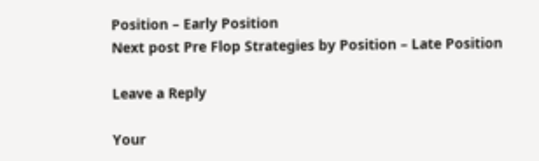Position – Early Position
Next post Pre Flop Strategies by Position – Late Position

Leave a Reply

Your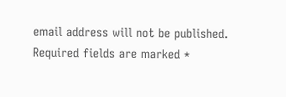email address will not be published. Required fields are marked *